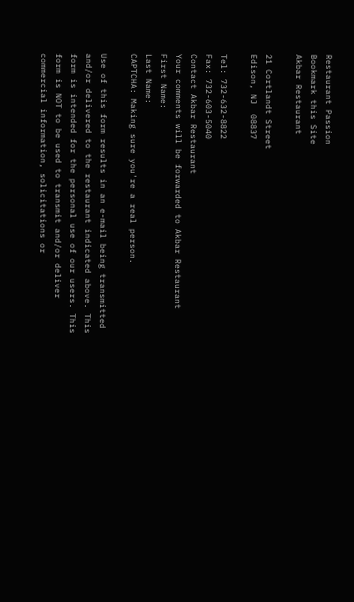Restaurant Passion
Bookmark this Site
Akbar Restaurant

21 Cortlandt Street
Edison, NJ  08837

Tel: 732-632-8822
Fax: 732-603-5040
Contact Akbar Restaurant
Your comments will be forwarded to Akbar Restaurant
First Name:
Last Name:
CAPTCHA: Making sure you're a real person.

Use of this form results in an e-mail being transmitted and/or delivered to the restaurant indicated above. This form is intended for the personal use of our users. This form is NOT to be used to transmit and/or deliver commercial information, solicitations or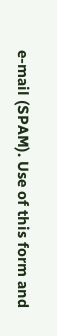e-mail (SPAM). Use of this form and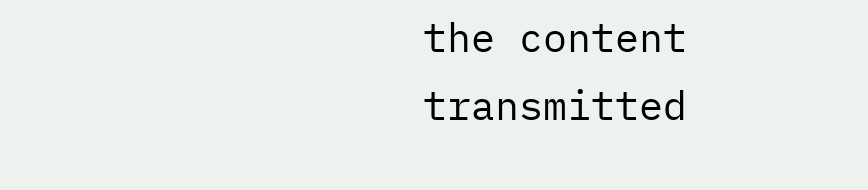the content transmitted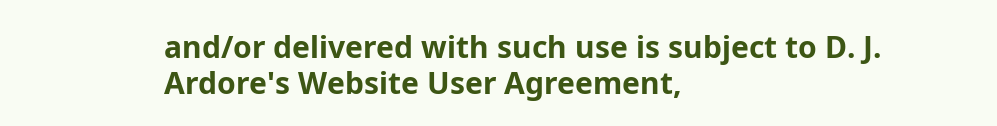and/or delivered with such use is subject to D. J. Ardore's Website User Agreement,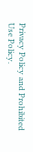Privacy Policy and Prohibited Use Policy.